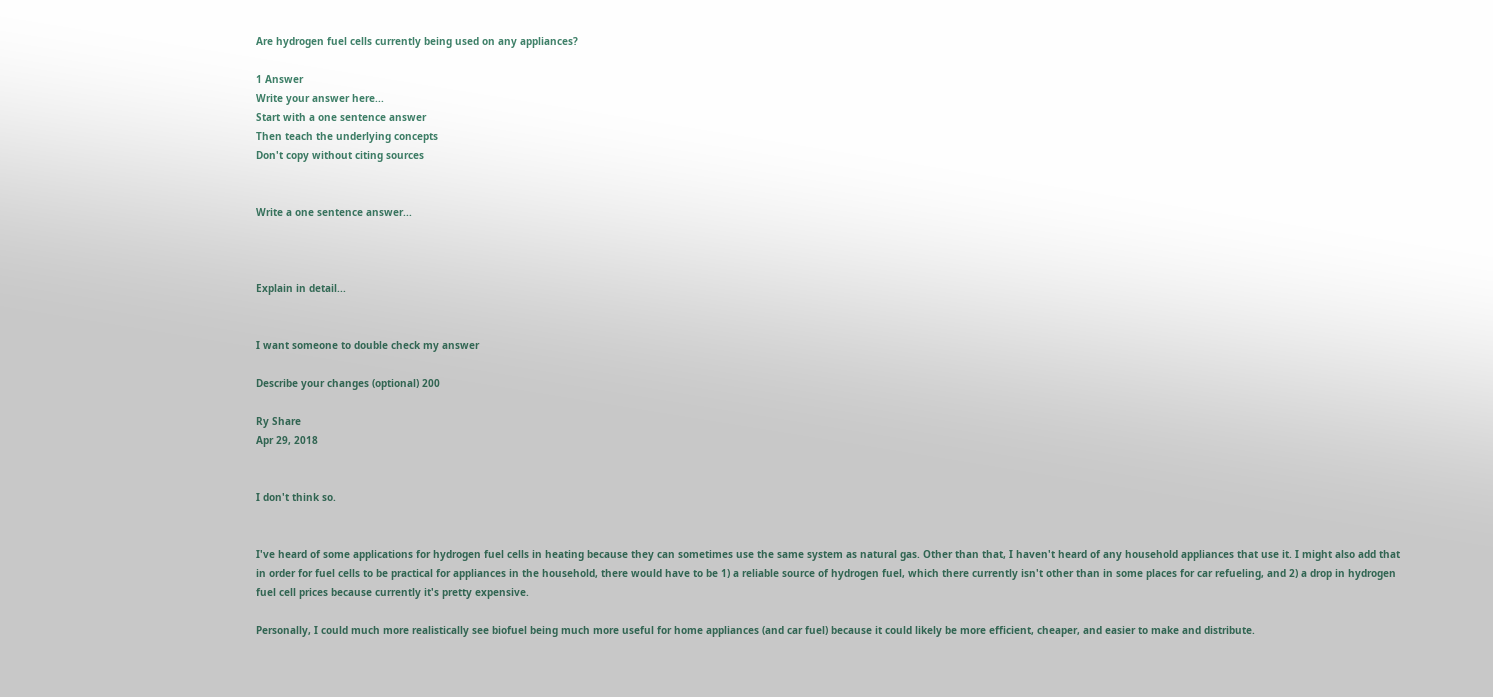Are hydrogen fuel cells currently being used on any appliances?

1 Answer
Write your answer here...
Start with a one sentence answer
Then teach the underlying concepts
Don't copy without citing sources


Write a one sentence answer...



Explain in detail...


I want someone to double check my answer

Describe your changes (optional) 200

Ry Share
Apr 29, 2018


I don't think so.


I've heard of some applications for hydrogen fuel cells in heating because they can sometimes use the same system as natural gas. Other than that, I haven't heard of any household appliances that use it. I might also add that in order for fuel cells to be practical for appliances in the household, there would have to be 1) a reliable source of hydrogen fuel, which there currently isn't other than in some places for car refueling, and 2) a drop in hydrogen fuel cell prices because currently it's pretty expensive.

Personally, I could much more realistically see biofuel being much more useful for home appliances (and car fuel) because it could likely be more efficient, cheaper, and easier to make and distribute.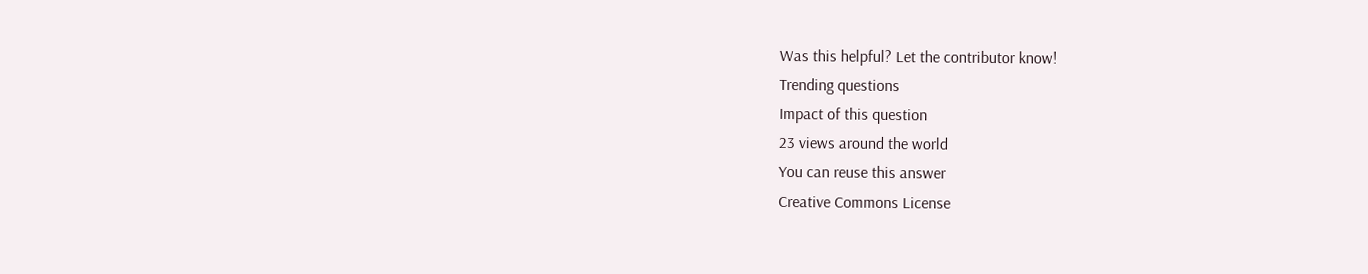Was this helpful? Let the contributor know!
Trending questions
Impact of this question
23 views around the world
You can reuse this answer
Creative Commons License